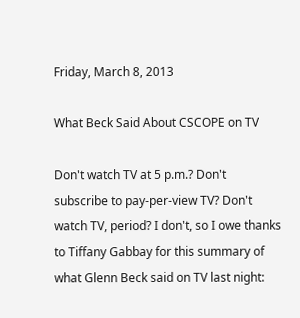Friday, March 8, 2013

What Beck Said About CSCOPE on TV

Don't watch TV at 5 p.m.? Don't subscribe to pay-per-view TV? Don't watch TV, period? I don't, so I owe thanks to Tiffany Gabbay for this summary of what Glenn Beck said on TV last night: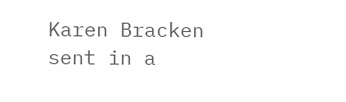Karen Bracken sent in a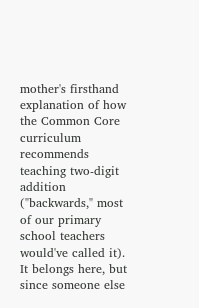mother's firsthand explanation of how the Common Core curriculum recommends teaching two-digit addition ("backwards," most of our primary school teachers would've called it). It belongs here, but since someone else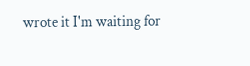wrote it I'm waiting for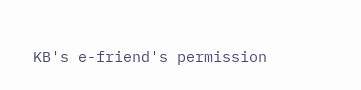KB's e-friend's permission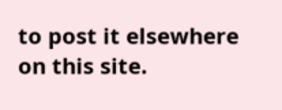to post it elsewhere on this site.